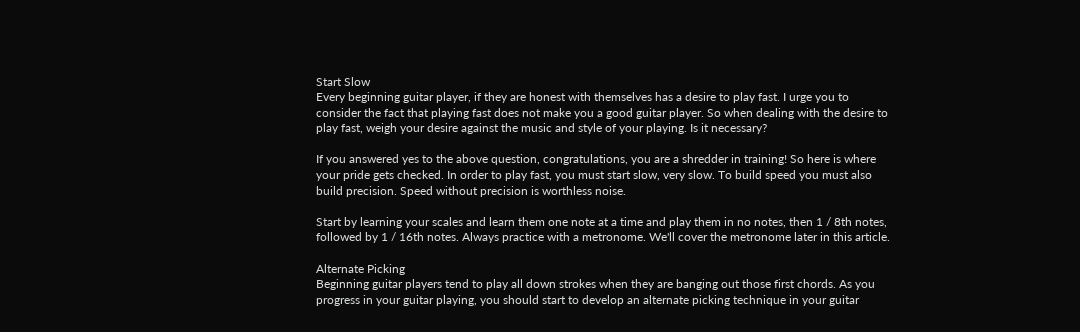Start Slow
Every beginning guitar player, if they are honest with themselves has a desire to play fast. I urge you to consider the fact that playing fast does not make you a good guitar player. So when dealing with the desire to play fast, weigh your desire against the music and style of your playing. Is it necessary?

If you answered yes to the above question, congratulations, you are a shredder in training! So here is where your pride gets checked. In order to play fast, you must start slow, very slow. To build speed you must also build precision. Speed without precision is worthless noise.

Start by learning your scales and learn them one note at a time and play them in no notes, then 1 / 8th notes, followed by 1 / 16th notes. Always practice with a metronome. We'll cover the metronome later in this article.

Alternate Picking
Beginning guitar players tend to play all down strokes when they are banging out those first chords. As you progress in your guitar playing, you should start to develop an alternate picking technique in your guitar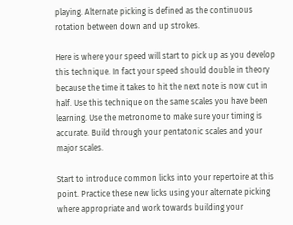playing. Alternate picking is defined as the continuous rotation between down and up strokes.

Here is where your speed will start to pick up as you develop this technique. In fact your speed should double in theory because the time it takes to hit the next note is now cut in half. Use this technique on the same scales you have been learning. Use the metronome to make sure your timing is accurate. Build through your pentatonic scales and your major scales.

Start to introduce common licks into your repertoire at this point. Practice these new licks using your alternate picking where appropriate and work towards building your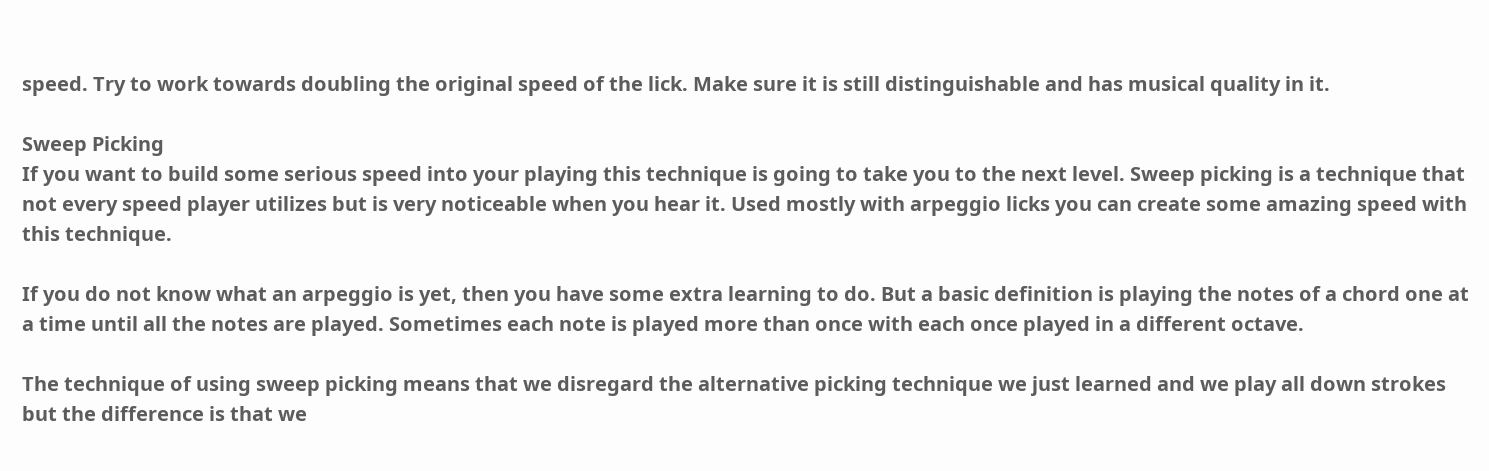speed. Try to work towards doubling the original speed of the lick. Make sure it is still distinguishable and has musical quality in it.

Sweep Picking
If you want to build some serious speed into your playing this technique is going to take you to the next level. Sweep picking is a technique that not every speed player utilizes but is very noticeable when you hear it. Used mostly with arpeggio licks you can create some amazing speed with this technique.

If you do not know what an arpeggio is yet, then you have some extra learning to do. But a basic definition is playing the notes of a chord one at a time until all the notes are played. Sometimes each note is played more than once with each once played in a different octave.

The technique of using sweep picking means that we disregard the alternative picking technique we just learned and we play all down strokes but the difference is that we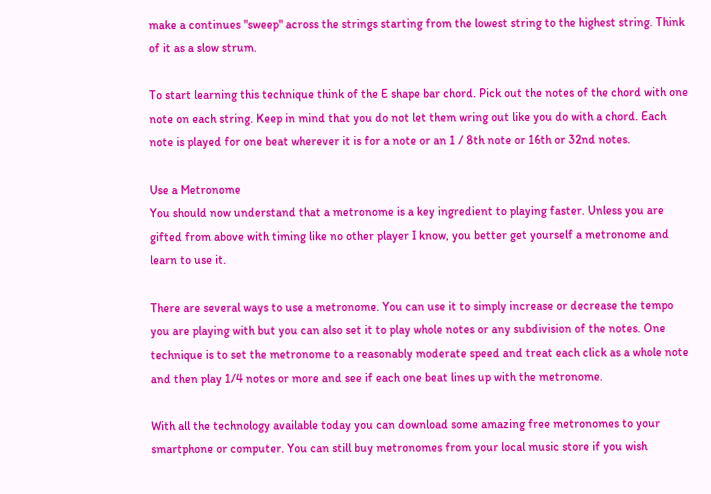make a continues "sweep" across the strings starting from the lowest string to the highest string. Think of it as a slow strum.

To start learning this technique think of the E shape bar chord. Pick out the notes of the chord with one note on each string. Keep in mind that you do not let them wring out like you do with a chord. Each note is played for one beat wherever it is for a note or an 1 / 8th note or 16th or 32nd notes.

Use a Metronome
You should now understand that a metronome is a key ingredient to playing faster. Unless you are gifted from above with timing like no other player I know, you better get yourself a metronome and learn to use it.

There are several ways to use a metronome. You can use it to simply increase or decrease the tempo you are playing with but you can also set it to play whole notes or any subdivision of the notes. One technique is to set the metronome to a reasonably moderate speed and treat each click as a whole note and then play 1/4 notes or more and see if each one beat lines up with the metronome.

With all the technology available today you can download some amazing free metronomes to your smartphone or computer. You can still buy metronomes from your local music store if you wish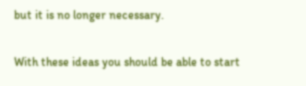but it is no longer necessary.

With these ideas you should be able to start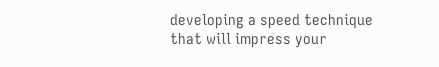developing a speed technique that will impress your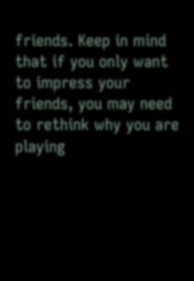friends. Keep in mind that if you only want to impress your friends, you may need to rethink why you are playing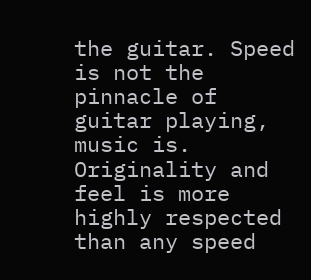the guitar. Speed is not the pinnacle of guitar playing, music is. Originality and feel is more highly respected than any speed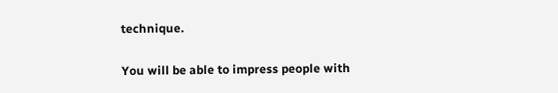technique.

You will be able to impress people with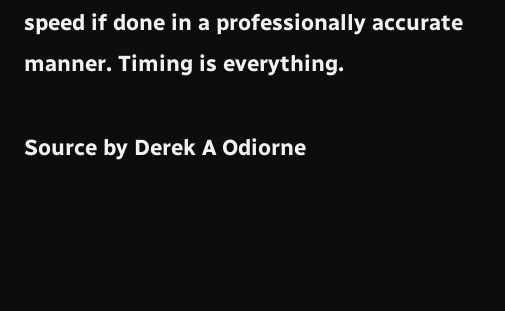speed if done in a professionally accurate manner. Timing is everything.

Source by Derek A Odiorne